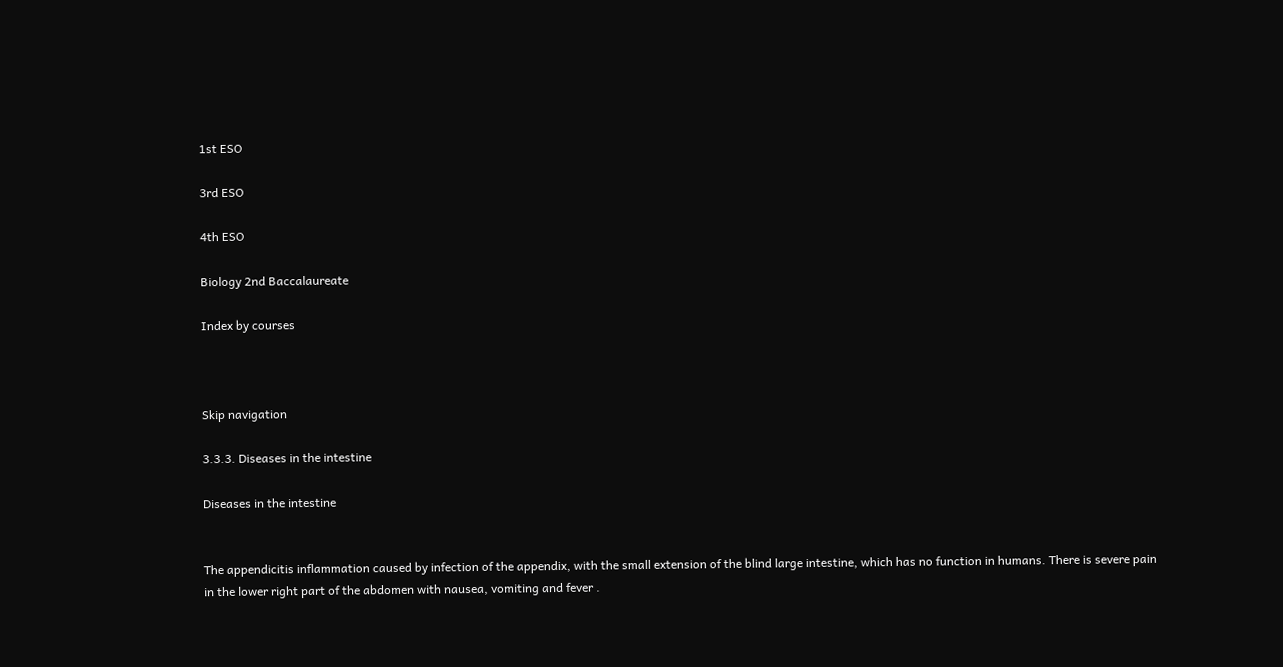1st ESO

3rd ESO

4th ESO

Biology 2nd Baccalaureate

Index by courses



Skip navigation

3.3.3. Diseases in the intestine

Diseases in the intestine


The appendicitis inflammation caused by infection of the appendix, with the small extension of the blind large intestine, which has no function in humans. There is severe pain in the lower right part of the abdomen with nausea, vomiting and fever .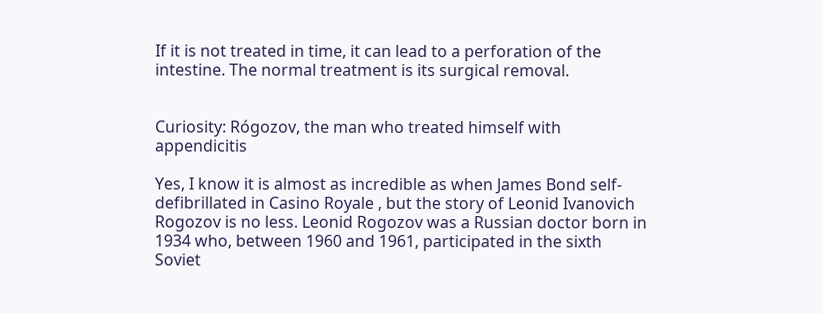If it is not treated in time, it can lead to a perforation of the intestine. The normal treatment is its surgical removal.


Curiosity: Rógozov, the man who treated himself with appendicitis

Yes, I know it is almost as incredible as when James Bond self- defibrillated in Casino Royale , but the story of Leonid Ivanovich Rogozov is no less. Leonid Rogozov was a Russian doctor born in 1934 who, between 1960 and 1961, participated in the sixth Soviet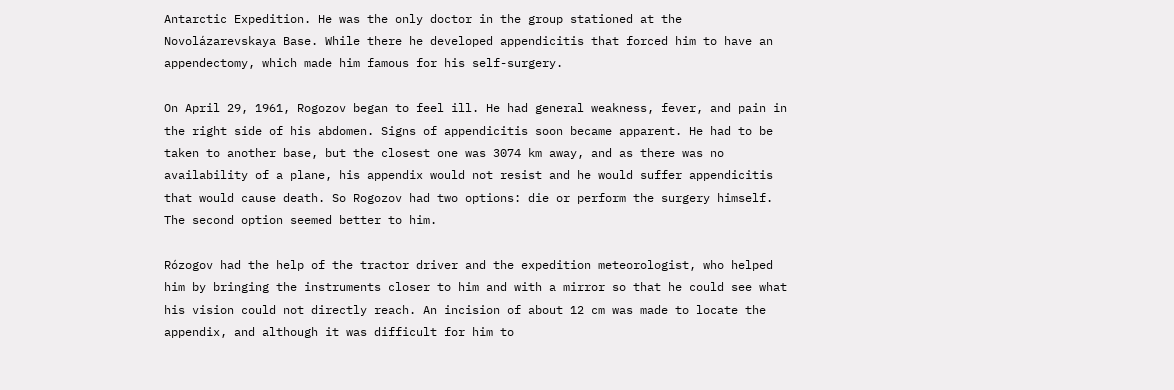Antarctic Expedition. He was the only doctor in the group stationed at the Novolázarevskaya Base. While there he developed appendicitis that forced him to have an appendectomy, which made him famous for his self-surgery.

On April 29, 1961, Rogozov began to feel ill. He had general weakness, fever, and pain in the right side of his abdomen. Signs of appendicitis soon became apparent. He had to be taken to another base, but the closest one was 3074 km away, and as there was no availability of a plane, his appendix would not resist and he would suffer appendicitis that would cause death. So Rogozov had two options: die or perform the surgery himself. The second option seemed better to him.

Rózogov had the help of the tractor driver and the expedition meteorologist, who helped him by bringing the instruments closer to him and with a mirror so that he could see what his vision could not directly reach. An incision of about 12 cm was made to locate the appendix, and although it was difficult for him to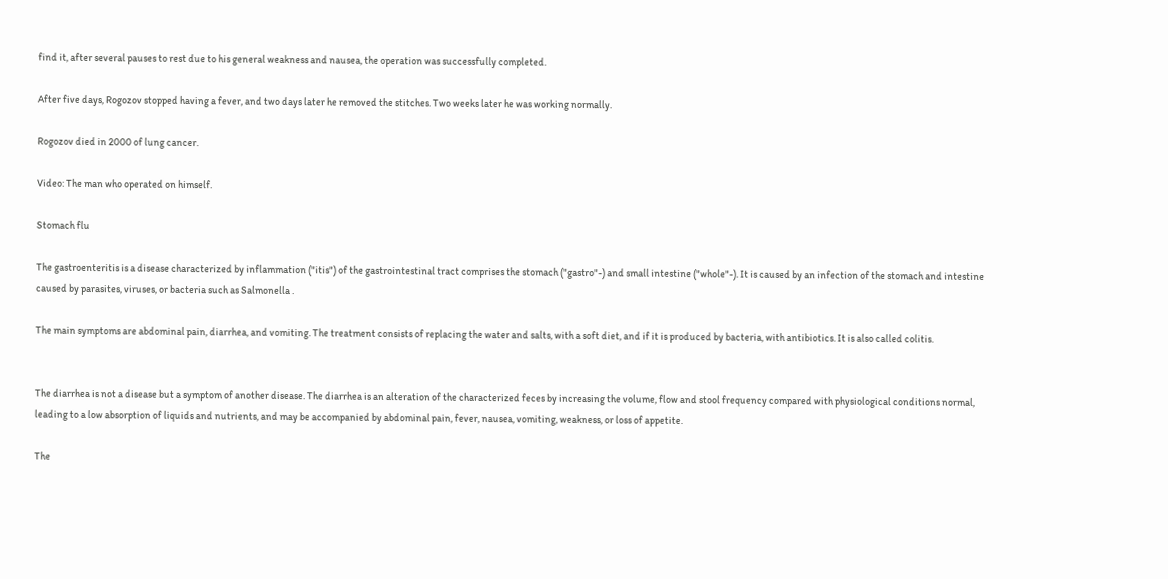find it, after several pauses to rest due to his general weakness and nausea, the operation was successfully completed.

After five days, Rogozov stopped having a fever, and two days later he removed the stitches. Two weeks later he was working normally.

Rogozov died in 2000 of lung cancer.

Video: The man who operated on himself.

Stomach flu

The gastroenteritis is a disease characterized by inflammation ("itis") of the gastrointestinal tract comprises the stomach ("gastro"-) and small intestine ("whole"-). It is caused by an infection of the stomach and intestine caused by parasites, viruses, or bacteria such as Salmonella .

The main symptoms are abdominal pain, diarrhea, and vomiting. The treatment consists of replacing the water and salts, with a soft diet, and if it is produced by bacteria, with antibiotics. It is also called colitis.


The diarrhea is not a disease but a symptom of another disease. The diarrhea is an alteration of the characterized feces by increasing the volume, flow and stool frequency compared with physiological conditions normal, leading to a low absorption of liquids and nutrients, and may be accompanied by abdominal pain, fever, nausea, vomiting, weakness, or loss of appetite.

The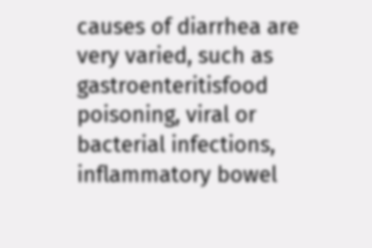causes of diarrhea are very varied, such as gastroenteritisfood poisoning, viral or bacterial infections, inflammatory bowel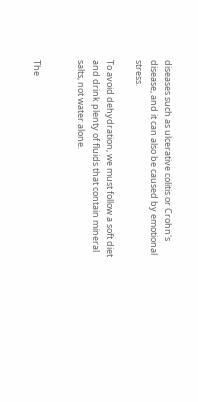diseases such as ulcerative colitis or Crohn's disease, and it can also be caused by emotional stress.

To avoid dehydration, we must follow a soft diet and drink plenty of fluids that contain mineral salts, not water alone.


The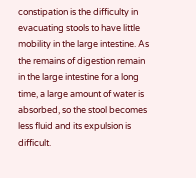constipation is the difficulty in evacuating stools to have little mobility in the large intestine. As the remains of digestion remain in the large intestine for a long time, a large amount of water is absorbed, so the stool becomes less fluid and its expulsion is difficult.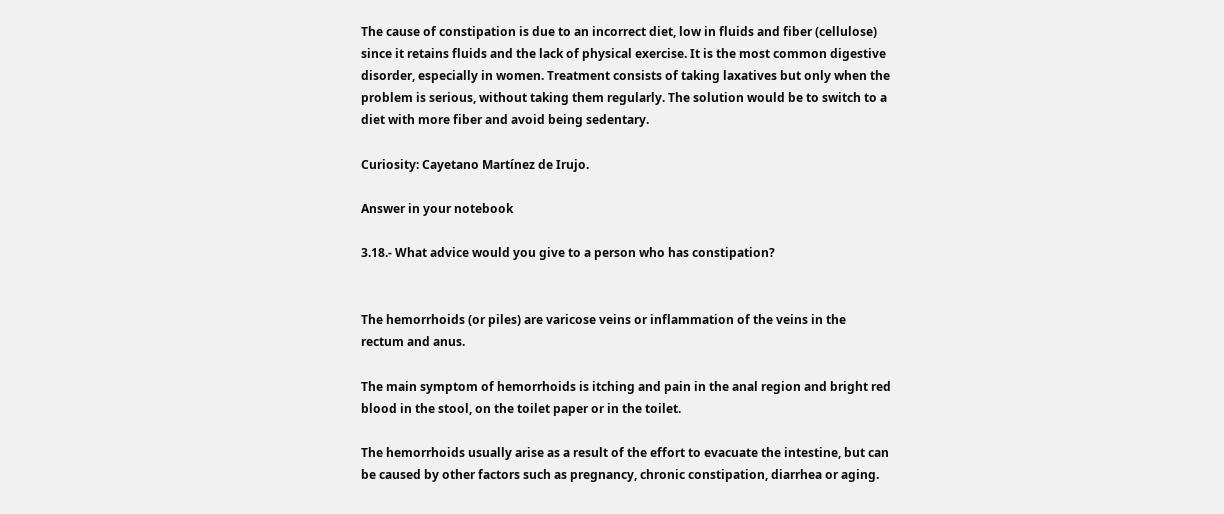The cause of constipation is due to an incorrect diet, low in fluids and fiber (cellulose) since it retains fluids and the lack of physical exercise. It is the most common digestive disorder, especially in women. Treatment consists of taking laxatives but only when the problem is serious, without taking them regularly. The solution would be to switch to a diet with more fiber and avoid being sedentary.

Curiosity: Cayetano Martínez de Irujo.

Answer in your notebook

3.18.- What advice would you give to a person who has constipation?


The hemorrhoids (or piles) are varicose veins or inflammation of the veins in the rectum and anus.

The main symptom of hemorrhoids is itching and pain in the anal region and bright red blood in the stool, on the toilet paper or in the toilet.

The hemorrhoids usually arise as a result of the effort to evacuate the intestine, but can be caused by other factors such as pregnancy, chronic constipation, diarrhea or aging.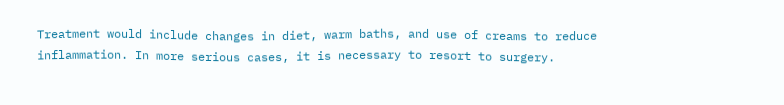Treatment would include changes in diet, warm baths, and use of creams to reduce inflammation. In more serious cases, it is necessary to resort to surgery.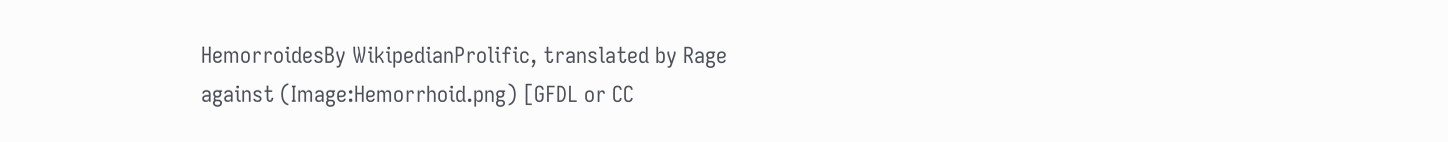HemorroidesBy WikipedianProlific, translated by Rage against (Image:Hemorrhoid.png) [GFDL or CC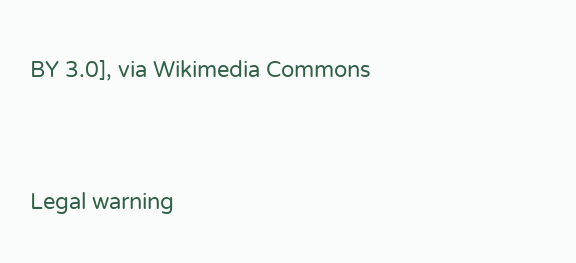BY 3.0], via Wikimedia Commons


Legal warning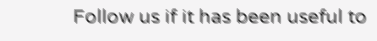Follow us if it has been useful to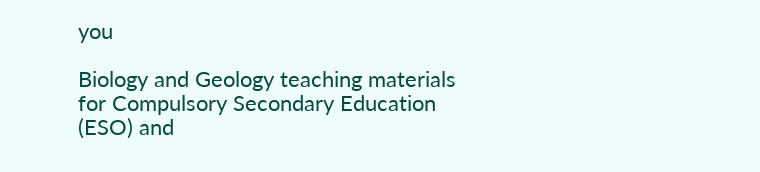you

Biology and Geology teaching materials for Compulsory Secondary Education (ESO) and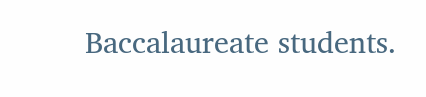Baccalaureate students.